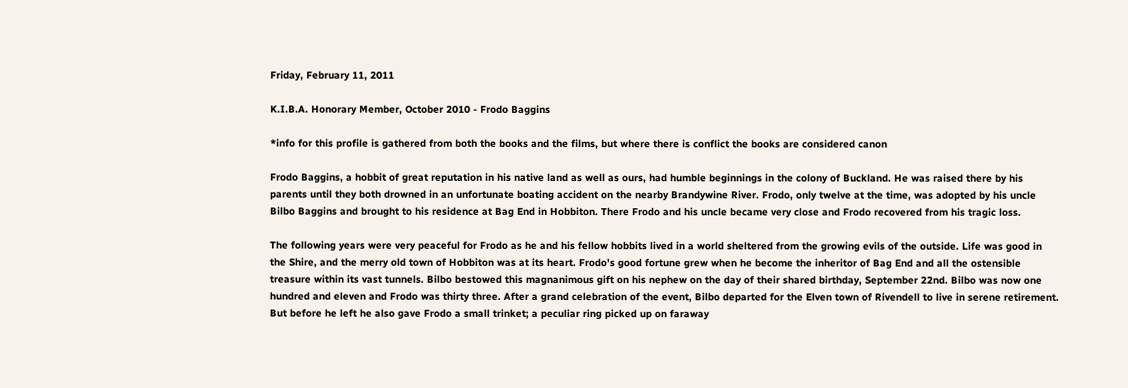Friday, February 11, 2011

K.I.B.A. Honorary Member, October 2010 - Frodo Baggins

*info for this profile is gathered from both the books and the films, but where there is conflict the books are considered canon

Frodo Baggins, a hobbit of great reputation in his native land as well as ours, had humble beginnings in the colony of Buckland. He was raised there by his parents until they both drowned in an unfortunate boating accident on the nearby Brandywine River. Frodo, only twelve at the time, was adopted by his uncle Bilbo Baggins and brought to his residence at Bag End in Hobbiton. There Frodo and his uncle became very close and Frodo recovered from his tragic loss.

The following years were very peaceful for Frodo as he and his fellow hobbits lived in a world sheltered from the growing evils of the outside. Life was good in the Shire, and the merry old town of Hobbiton was at its heart. Frodo’s good fortune grew when he become the inheritor of Bag End and all the ostensible treasure within its vast tunnels. Bilbo bestowed this magnanimous gift on his nephew on the day of their shared birthday, September 22nd. Bilbo was now one hundred and eleven and Frodo was thirty three. After a grand celebration of the event, Bilbo departed for the Elven town of Rivendell to live in serene retirement. But before he left he also gave Frodo a small trinket; a peculiar ring picked up on faraway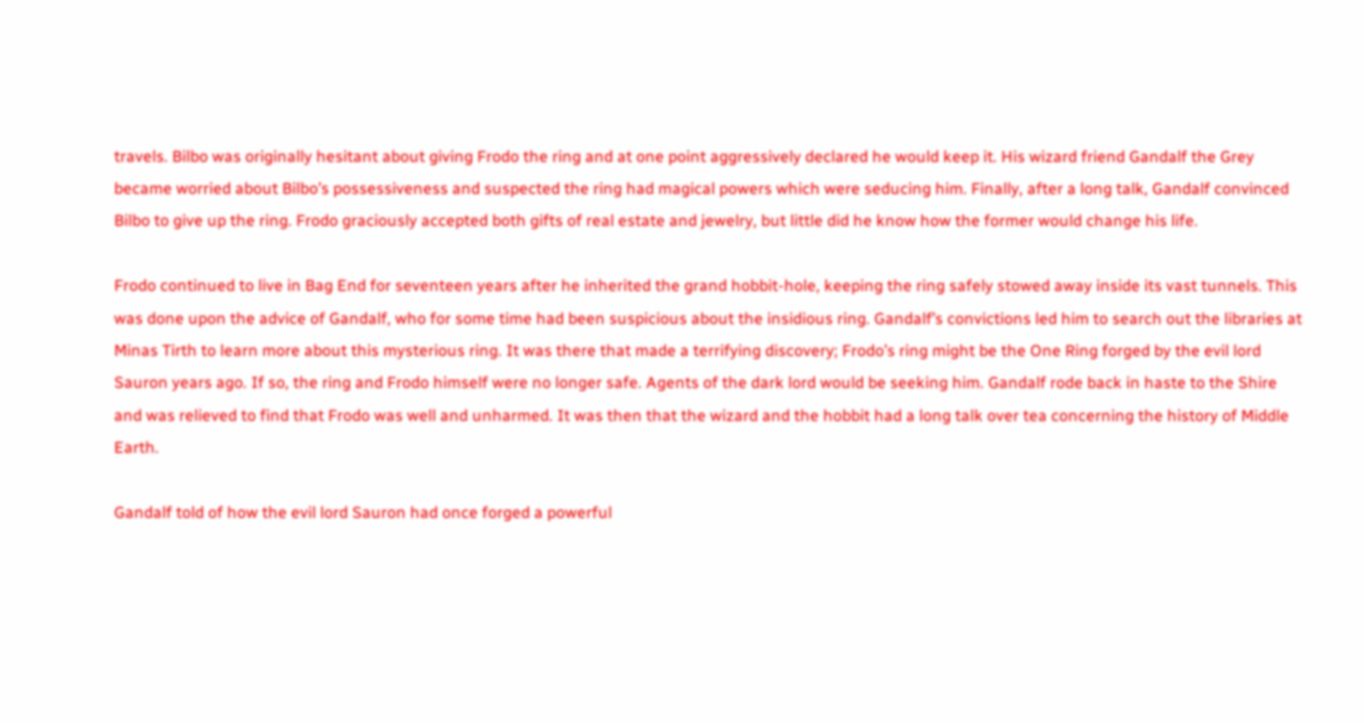travels. Bilbo was originally hesitant about giving Frodo the ring and at one point aggressively declared he would keep it. His wizard friend Gandalf the Grey became worried about Bilbo’s possessiveness and suspected the ring had magical powers which were seducing him. Finally, after a long talk, Gandalf convinced Bilbo to give up the ring. Frodo graciously accepted both gifts of real estate and jewelry, but little did he know how the former would change his life.

Frodo continued to live in Bag End for seventeen years after he inherited the grand hobbit-hole, keeping the ring safely stowed away inside its vast tunnels. This was done upon the advice of Gandalf, who for some time had been suspicious about the insidious ring. Gandalf’s convictions led him to search out the libraries at Minas Tirth to learn more about this mysterious ring. It was there that made a terrifying discovery; Frodo’s ring might be the One Ring forged by the evil lord Sauron years ago. If so, the ring and Frodo himself were no longer safe. Agents of the dark lord would be seeking him. Gandalf rode back in haste to the Shire and was relieved to find that Frodo was well and unharmed. It was then that the wizard and the hobbit had a long talk over tea concerning the history of Middle Earth.

Gandalf told of how the evil lord Sauron had once forged a powerful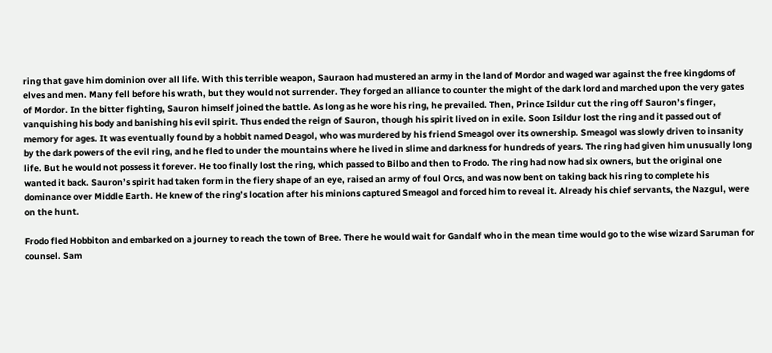ring that gave him dominion over all life. With this terrible weapon, Sauraon had mustered an army in the land of Mordor and waged war against the free kingdoms of elves and men. Many fell before his wrath, but they would not surrender. They forged an alliance to counter the might of the dark lord and marched upon the very gates of Mordor. In the bitter fighting, Sauron himself joined the battle. As long as he wore his ring, he prevailed. Then, Prince Isildur cut the ring off Sauron’s finger, vanquishing his body and banishing his evil spirit. Thus ended the reign of Sauron, though his spirit lived on in exile. Soon Isildur lost the ring and it passed out of memory for ages. It was eventually found by a hobbit named Deagol, who was murdered by his friend Smeagol over its ownership. Smeagol was slowly driven to insanity by the dark powers of the evil ring, and he fled to under the mountains where he lived in slime and darkness for hundreds of years. The ring had given him unusually long life. But he would not possess it forever. He too finally lost the ring, which passed to Bilbo and then to Frodo. The ring had now had six owners, but the original one wanted it back. Sauron’s spirit had taken form in the fiery shape of an eye, raised an army of foul Orcs, and was now bent on taking back his ring to complete his dominance over Middle Earth. He knew of the ring’s location after his minions captured Smeagol and forced him to reveal it. Already his chief servants, the Nazgul, were on the hunt.

Frodo fled Hobbiton and embarked on a journey to reach the town of Bree. There he would wait for Gandalf who in the mean time would go to the wise wizard Saruman for counsel. Sam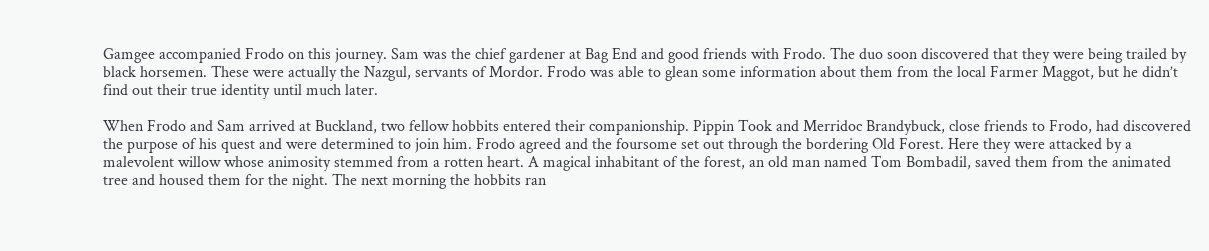Gamgee accompanied Frodo on this journey. Sam was the chief gardener at Bag End and good friends with Frodo. The duo soon discovered that they were being trailed by black horsemen. These were actually the Nazgul, servants of Mordor. Frodo was able to glean some information about them from the local Farmer Maggot, but he didn’t find out their true identity until much later.

When Frodo and Sam arrived at Buckland, two fellow hobbits entered their companionship. Pippin Took and Merridoc Brandybuck, close friends to Frodo, had discovered the purpose of his quest and were determined to join him. Frodo agreed and the foursome set out through the bordering Old Forest. Here they were attacked by a malevolent willow whose animosity stemmed from a rotten heart. A magical inhabitant of the forest, an old man named Tom Bombadil, saved them from the animated tree and housed them for the night. The next morning the hobbits ran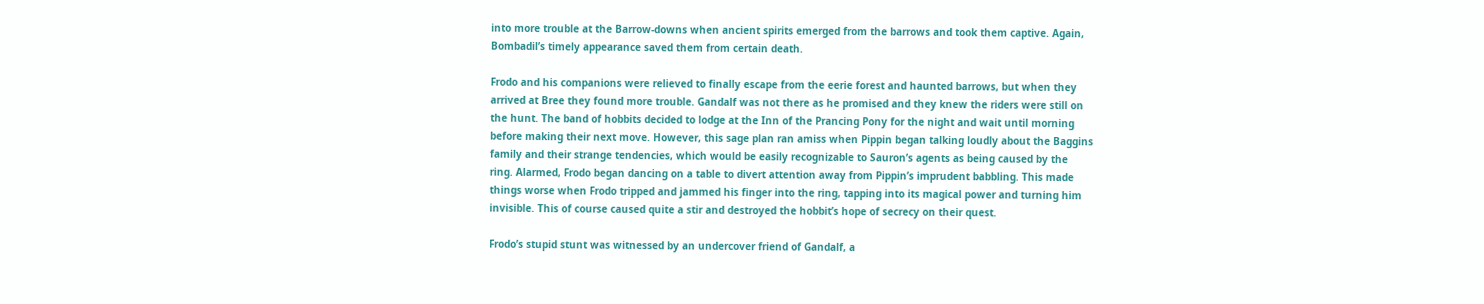into more trouble at the Barrow-downs when ancient spirits emerged from the barrows and took them captive. Again, Bombadil’s timely appearance saved them from certain death.

Frodo and his companions were relieved to finally escape from the eerie forest and haunted barrows, but when they arrived at Bree they found more trouble. Gandalf was not there as he promised and they knew the riders were still on the hunt. The band of hobbits decided to lodge at the Inn of the Prancing Pony for the night and wait until morning before making their next move. However, this sage plan ran amiss when Pippin began talking loudly about the Baggins family and their strange tendencies, which would be easily recognizable to Sauron’s agents as being caused by the ring. Alarmed, Frodo began dancing on a table to divert attention away from Pippin’s imprudent babbling. This made things worse when Frodo tripped and jammed his finger into the ring, tapping into its magical power and turning him invisible. This of course caused quite a stir and destroyed the hobbit’s hope of secrecy on their quest.

Frodo’s stupid stunt was witnessed by an undercover friend of Gandalf, a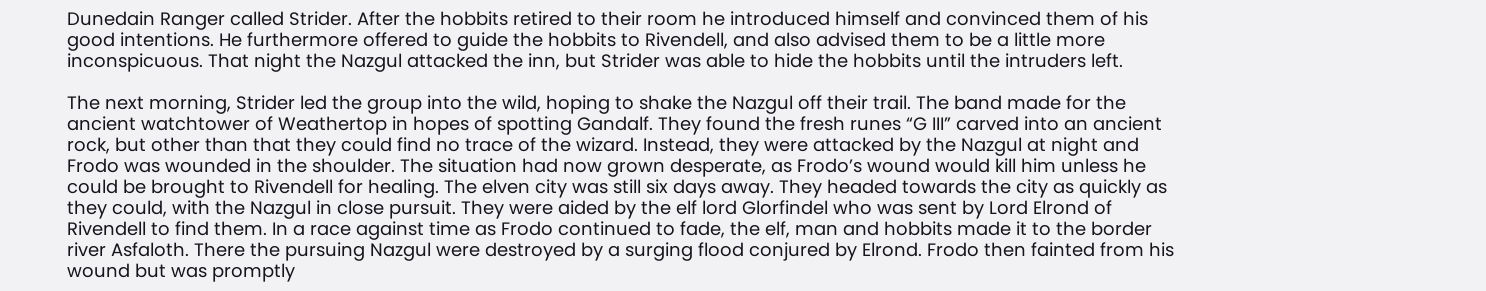Dunedain Ranger called Strider. After the hobbits retired to their room he introduced himself and convinced them of his good intentions. He furthermore offered to guide the hobbits to Rivendell, and also advised them to be a little more inconspicuous. That night the Nazgul attacked the inn, but Strider was able to hide the hobbits until the intruders left.

The next morning, Strider led the group into the wild, hoping to shake the Nazgul off their trail. The band made for the ancient watchtower of Weathertop in hopes of spotting Gandalf. They found the fresh runes “G III” carved into an ancient rock, but other than that they could find no trace of the wizard. Instead, they were attacked by the Nazgul at night and Frodo was wounded in the shoulder. The situation had now grown desperate, as Frodo’s wound would kill him unless he could be brought to Rivendell for healing. The elven city was still six days away. They headed towards the city as quickly as they could, with the Nazgul in close pursuit. They were aided by the elf lord Glorfindel who was sent by Lord Elrond of Rivendell to find them. In a race against time as Frodo continued to fade, the elf, man and hobbits made it to the border river Asfaloth. There the pursuing Nazgul were destroyed by a surging flood conjured by Elrond. Frodo then fainted from his wound but was promptly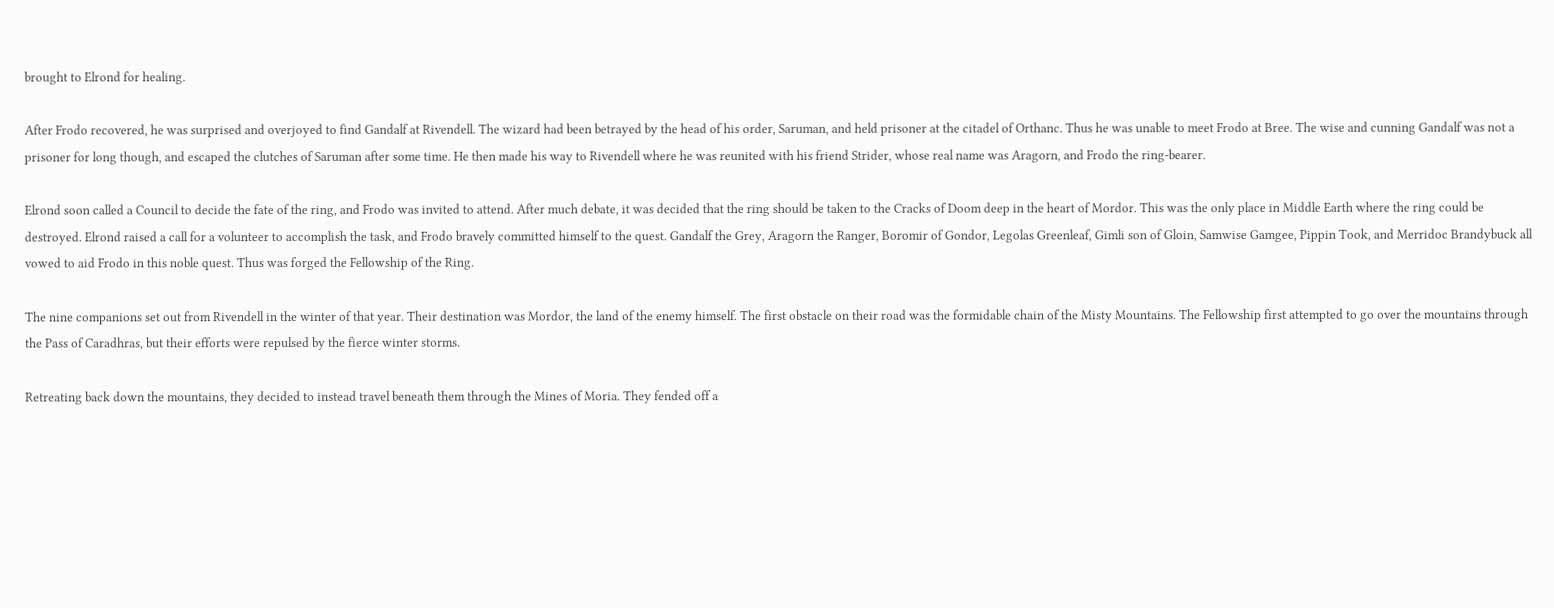brought to Elrond for healing.

After Frodo recovered, he was surprised and overjoyed to find Gandalf at Rivendell. The wizard had been betrayed by the head of his order, Saruman, and held prisoner at the citadel of Orthanc. Thus he was unable to meet Frodo at Bree. The wise and cunning Gandalf was not a prisoner for long though, and escaped the clutches of Saruman after some time. He then made his way to Rivendell where he was reunited with his friend Strider, whose real name was Aragorn, and Frodo the ring-bearer.

Elrond soon called a Council to decide the fate of the ring, and Frodo was invited to attend. After much debate, it was decided that the ring should be taken to the Cracks of Doom deep in the heart of Mordor. This was the only place in Middle Earth where the ring could be destroyed. Elrond raised a call for a volunteer to accomplish the task, and Frodo bravely committed himself to the quest. Gandalf the Grey, Aragorn the Ranger, Boromir of Gondor, Legolas Greenleaf, Gimli son of Gloin, Samwise Gamgee, Pippin Took, and Merridoc Brandybuck all vowed to aid Frodo in this noble quest. Thus was forged the Fellowship of the Ring.

The nine companions set out from Rivendell in the winter of that year. Their destination was Mordor, the land of the enemy himself. The first obstacle on their road was the formidable chain of the Misty Mountains. The Fellowship first attempted to go over the mountains through the Pass of Caradhras, but their efforts were repulsed by the fierce winter storms.

Retreating back down the mountains, they decided to instead travel beneath them through the Mines of Moria. They fended off a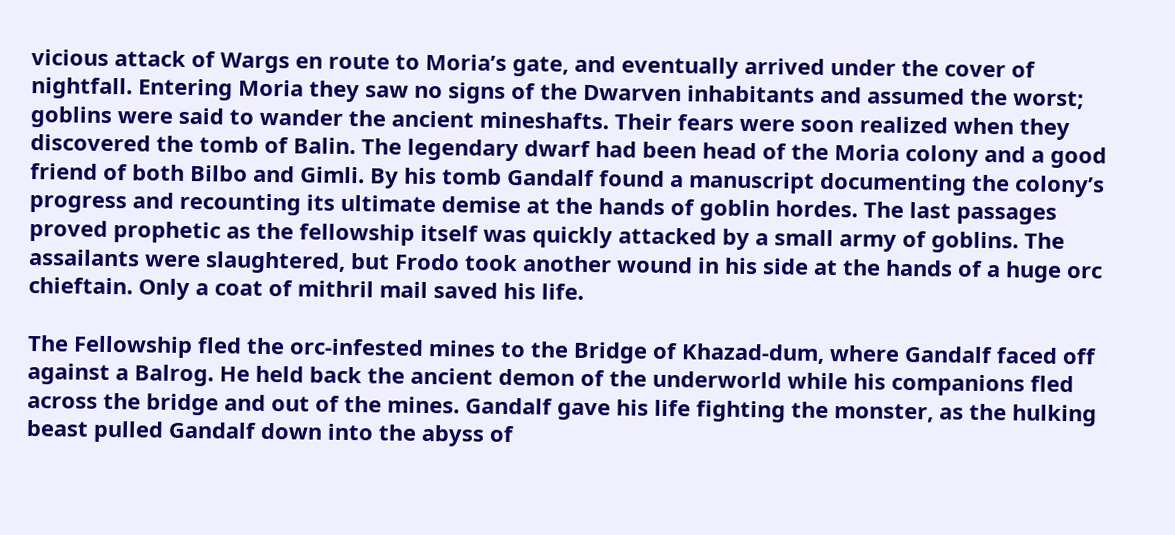vicious attack of Wargs en route to Moria’s gate, and eventually arrived under the cover of nightfall. Entering Moria they saw no signs of the Dwarven inhabitants and assumed the worst; goblins were said to wander the ancient mineshafts. Their fears were soon realized when they discovered the tomb of Balin. The legendary dwarf had been head of the Moria colony and a good friend of both Bilbo and Gimli. By his tomb Gandalf found a manuscript documenting the colony’s progress and recounting its ultimate demise at the hands of goblin hordes. The last passages proved prophetic as the fellowship itself was quickly attacked by a small army of goblins. The assailants were slaughtered, but Frodo took another wound in his side at the hands of a huge orc chieftain. Only a coat of mithril mail saved his life.

The Fellowship fled the orc-infested mines to the Bridge of Khazad-dum, where Gandalf faced off against a Balrog. He held back the ancient demon of the underworld while his companions fled across the bridge and out of the mines. Gandalf gave his life fighting the monster, as the hulking beast pulled Gandalf down into the abyss of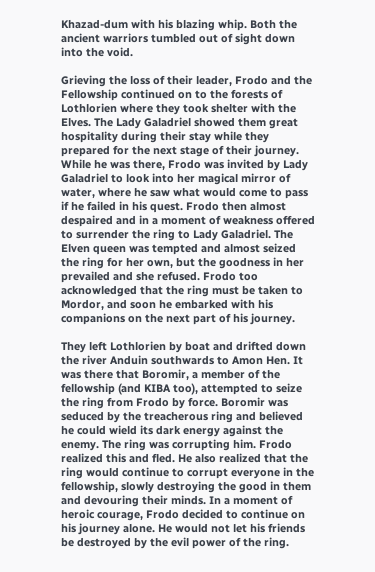Khazad-dum with his blazing whip. Both the ancient warriors tumbled out of sight down into the void.

Grieving the loss of their leader, Frodo and the Fellowship continued on to the forests of Lothlorien where they took shelter with the Elves. The Lady Galadriel showed them great hospitality during their stay while they prepared for the next stage of their journey. While he was there, Frodo was invited by Lady Galadriel to look into her magical mirror of water, where he saw what would come to pass if he failed in his quest. Frodo then almost despaired and in a moment of weakness offered to surrender the ring to Lady Galadriel. The Elven queen was tempted and almost seized the ring for her own, but the goodness in her prevailed and she refused. Frodo too acknowledged that the ring must be taken to Mordor, and soon he embarked with his companions on the next part of his journey.

They left Lothlorien by boat and drifted down the river Anduin southwards to Amon Hen. It was there that Boromir, a member of the fellowship (and KIBA too), attempted to seize the ring from Frodo by force. Boromir was seduced by the treacherous ring and believed he could wield its dark energy against the enemy. The ring was corrupting him. Frodo realized this and fled. He also realized that the ring would continue to corrupt everyone in the fellowship, slowly destroying the good in them and devouring their minds. In a moment of heroic courage, Frodo decided to continue on his journey alone. He would not let his friends be destroyed by the evil power of the ring.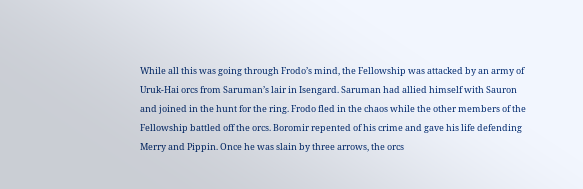While all this was going through Frodo’s mind, the Fellowship was attacked by an army of Uruk-Hai orcs from Saruman’s lair in Isengard. Saruman had allied himself with Sauron and joined in the hunt for the ring. Frodo fled in the chaos while the other members of the Fellowship battled off the orcs. Boromir repented of his crime and gave his life defending Merry and Pippin. Once he was slain by three arrows, the orcs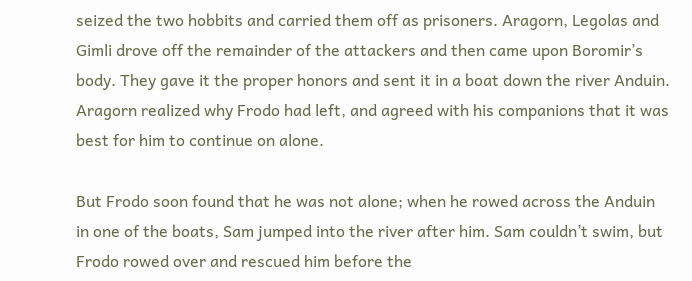seized the two hobbits and carried them off as prisoners. Aragorn, Legolas and Gimli drove off the remainder of the attackers and then came upon Boromir’s body. They gave it the proper honors and sent it in a boat down the river Anduin. Aragorn realized why Frodo had left, and agreed with his companions that it was best for him to continue on alone.

But Frodo soon found that he was not alone; when he rowed across the Anduin in one of the boats, Sam jumped into the river after him. Sam couldn’t swim, but Frodo rowed over and rescued him before the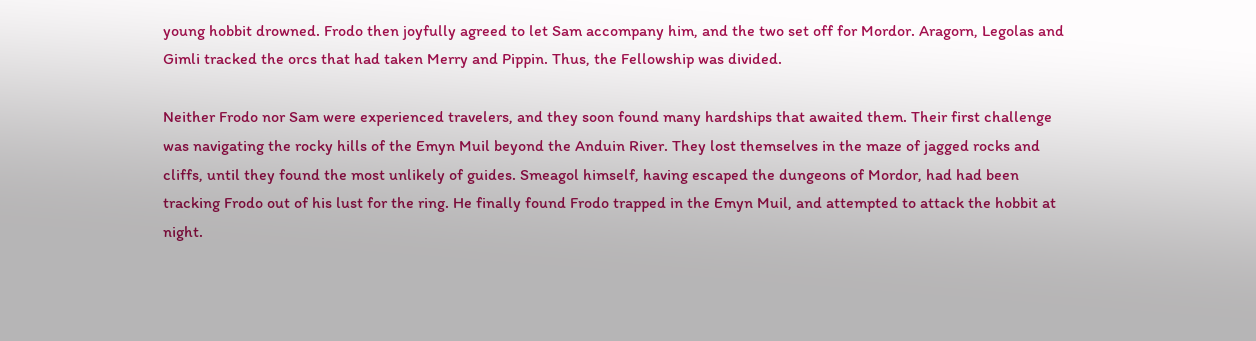young hobbit drowned. Frodo then joyfully agreed to let Sam accompany him, and the two set off for Mordor. Aragorn, Legolas and Gimli tracked the orcs that had taken Merry and Pippin. Thus, the Fellowship was divided.

Neither Frodo nor Sam were experienced travelers, and they soon found many hardships that awaited them. Their first challenge was navigating the rocky hills of the Emyn Muil beyond the Anduin River. They lost themselves in the maze of jagged rocks and cliffs, until they found the most unlikely of guides. Smeagol himself, having escaped the dungeons of Mordor, had had been tracking Frodo out of his lust for the ring. He finally found Frodo trapped in the Emyn Muil, and attempted to attack the hobbit at night.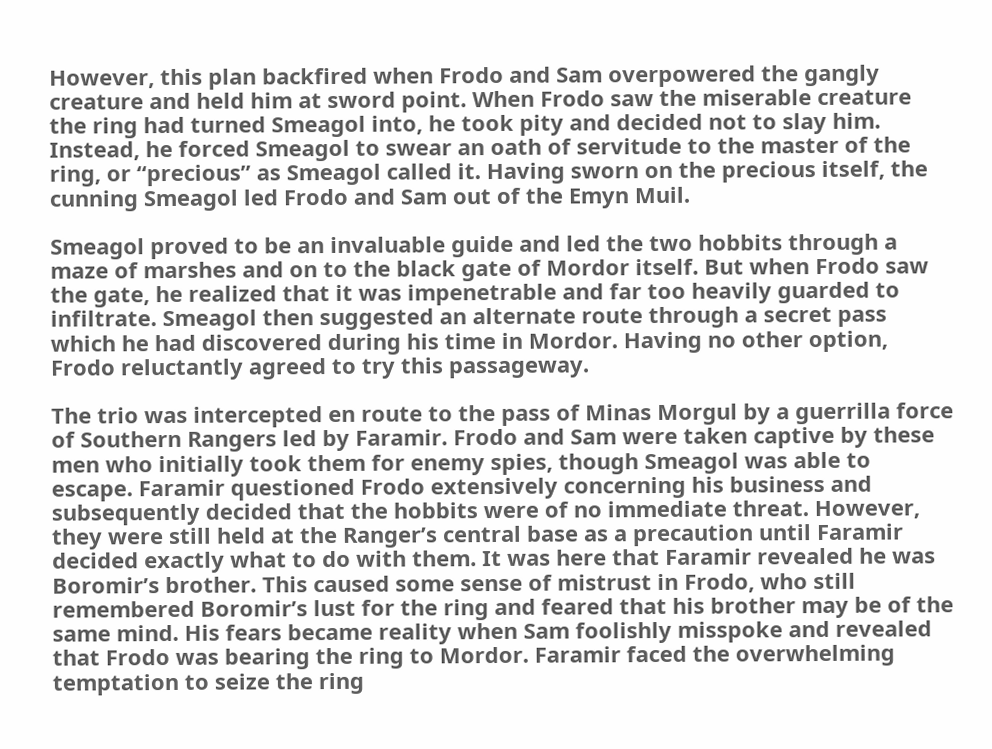However, this plan backfired when Frodo and Sam overpowered the gangly creature and held him at sword point. When Frodo saw the miserable creature the ring had turned Smeagol into, he took pity and decided not to slay him. Instead, he forced Smeagol to swear an oath of servitude to the master of the ring, or “precious” as Smeagol called it. Having sworn on the precious itself, the cunning Smeagol led Frodo and Sam out of the Emyn Muil.

Smeagol proved to be an invaluable guide and led the two hobbits through a maze of marshes and on to the black gate of Mordor itself. But when Frodo saw the gate, he realized that it was impenetrable and far too heavily guarded to infiltrate. Smeagol then suggested an alternate route through a secret pass which he had discovered during his time in Mordor. Having no other option, Frodo reluctantly agreed to try this passageway.

The trio was intercepted en route to the pass of Minas Morgul by a guerrilla force of Southern Rangers led by Faramir. Frodo and Sam were taken captive by these men who initially took them for enemy spies, though Smeagol was able to escape. Faramir questioned Frodo extensively concerning his business and subsequently decided that the hobbits were of no immediate threat. However, they were still held at the Ranger’s central base as a precaution until Faramir decided exactly what to do with them. It was here that Faramir revealed he was Boromir’s brother. This caused some sense of mistrust in Frodo, who still remembered Boromir’s lust for the ring and feared that his brother may be of the same mind. His fears became reality when Sam foolishly misspoke and revealed that Frodo was bearing the ring to Mordor. Faramir faced the overwhelming temptation to seize the ring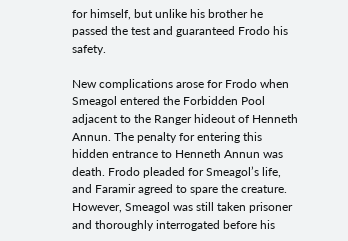for himself, but unlike his brother he passed the test and guaranteed Frodo his safety.

New complications arose for Frodo when Smeagol entered the Forbidden Pool adjacent to the Ranger hideout of Henneth Annun. The penalty for entering this hidden entrance to Henneth Annun was death. Frodo pleaded for Smeagol’s life, and Faramir agreed to spare the creature. However, Smeagol was still taken prisoner and thoroughly interrogated before his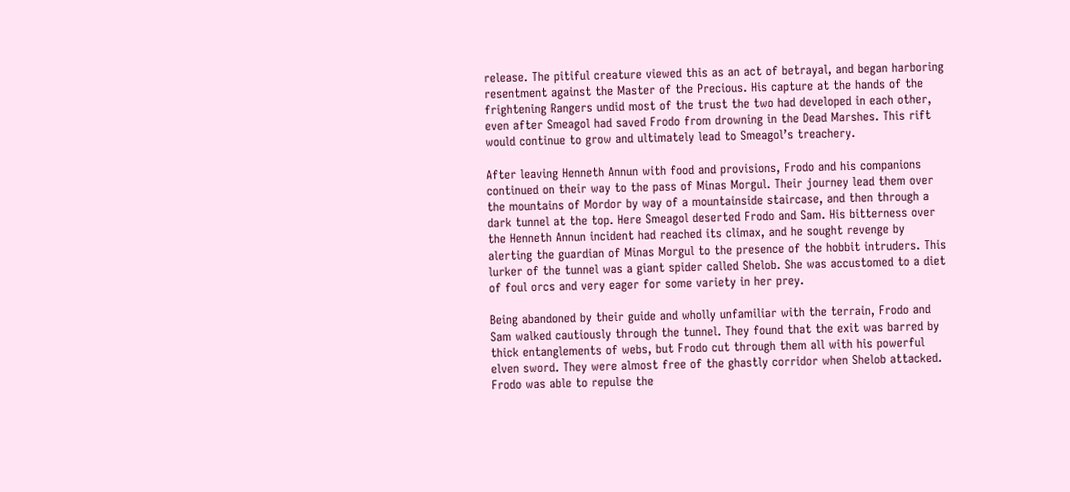release. The pitiful creature viewed this as an act of betrayal, and began harboring resentment against the Master of the Precious. His capture at the hands of the frightening Rangers undid most of the trust the two had developed in each other, even after Smeagol had saved Frodo from drowning in the Dead Marshes. This rift would continue to grow and ultimately lead to Smeagol’s treachery.

After leaving Henneth Annun with food and provisions, Frodo and his companions continued on their way to the pass of Minas Morgul. Their journey lead them over the mountains of Mordor by way of a mountainside staircase, and then through a dark tunnel at the top. Here Smeagol deserted Frodo and Sam. His bitterness over the Henneth Annun incident had reached its climax, and he sought revenge by alerting the guardian of Minas Morgul to the presence of the hobbit intruders. This lurker of the tunnel was a giant spider called Shelob. She was accustomed to a diet of foul orcs and very eager for some variety in her prey.

Being abandoned by their guide and wholly unfamiliar with the terrain, Frodo and Sam walked cautiously through the tunnel. They found that the exit was barred by thick entanglements of webs, but Frodo cut through them all with his powerful elven sword. They were almost free of the ghastly corridor when Shelob attacked. Frodo was able to repulse the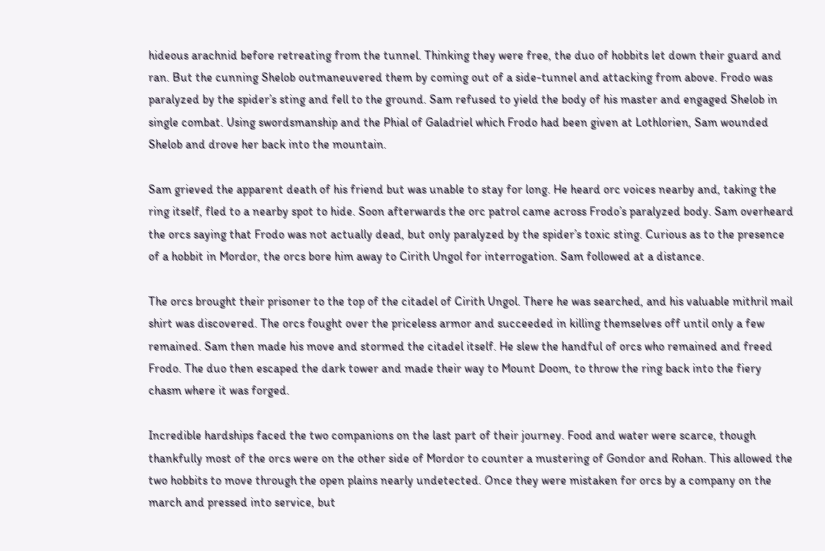hideous arachnid before retreating from the tunnel. Thinking they were free, the duo of hobbits let down their guard and ran. But the cunning Shelob outmaneuvered them by coming out of a side-tunnel and attacking from above. Frodo was paralyzed by the spider’s sting and fell to the ground. Sam refused to yield the body of his master and engaged Shelob in single combat. Using swordsmanship and the Phial of Galadriel which Frodo had been given at Lothlorien, Sam wounded Shelob and drove her back into the mountain.

Sam grieved the apparent death of his friend but was unable to stay for long. He heard orc voices nearby and, taking the ring itself, fled to a nearby spot to hide. Soon afterwards the orc patrol came across Frodo’s paralyzed body. Sam overheard the orcs saying that Frodo was not actually dead, but only paralyzed by the spider’s toxic sting. Curious as to the presence of a hobbit in Mordor, the orcs bore him away to Cirith Ungol for interrogation. Sam followed at a distance.

The orcs brought their prisoner to the top of the citadel of Cirith Ungol. There he was searched, and his valuable mithril mail shirt was discovered. The orcs fought over the priceless armor and succeeded in killing themselves off until only a few remained. Sam then made his move and stormed the citadel itself. He slew the handful of orcs who remained and freed Frodo. The duo then escaped the dark tower and made their way to Mount Doom, to throw the ring back into the fiery chasm where it was forged.

Incredible hardships faced the two companions on the last part of their journey. Food and water were scarce, though thankfully most of the orcs were on the other side of Mordor to counter a mustering of Gondor and Rohan. This allowed the two hobbits to move through the open plains nearly undetected. Once they were mistaken for orcs by a company on the march and pressed into service, but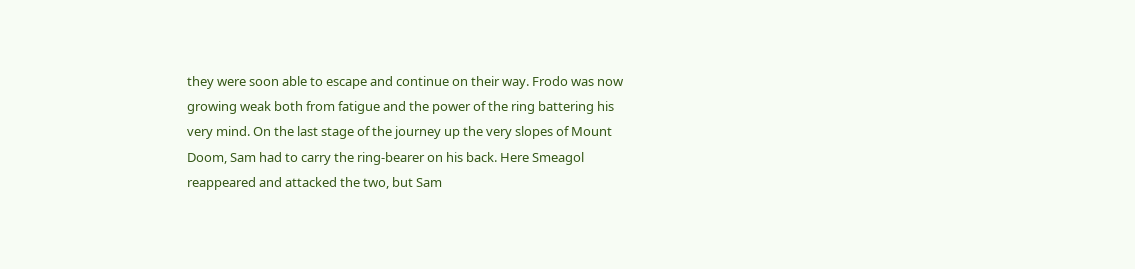they were soon able to escape and continue on their way. Frodo was now growing weak both from fatigue and the power of the ring battering his very mind. On the last stage of the journey up the very slopes of Mount Doom, Sam had to carry the ring-bearer on his back. Here Smeagol reappeared and attacked the two, but Sam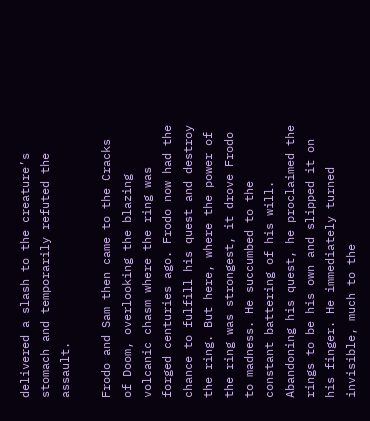delivered a slash to the creature’s stomach and temporarily refuted the assault.

Frodo and Sam then came to the Cracks of Doom, overlooking the blazing volcanic chasm where the ring was forged centuries ago. Frodo now had the chance to fulfill his quest and destroy the ring. But here, where the power of the ring was strongest, it drove Frodo to madness. He succumbed to the constant battering of his will. Abandoning his quest, he proclaimed the rings to be his own and slipped it on his finger. He immediately turned invisible, much to the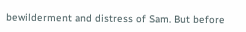bewilderment and distress of Sam. But before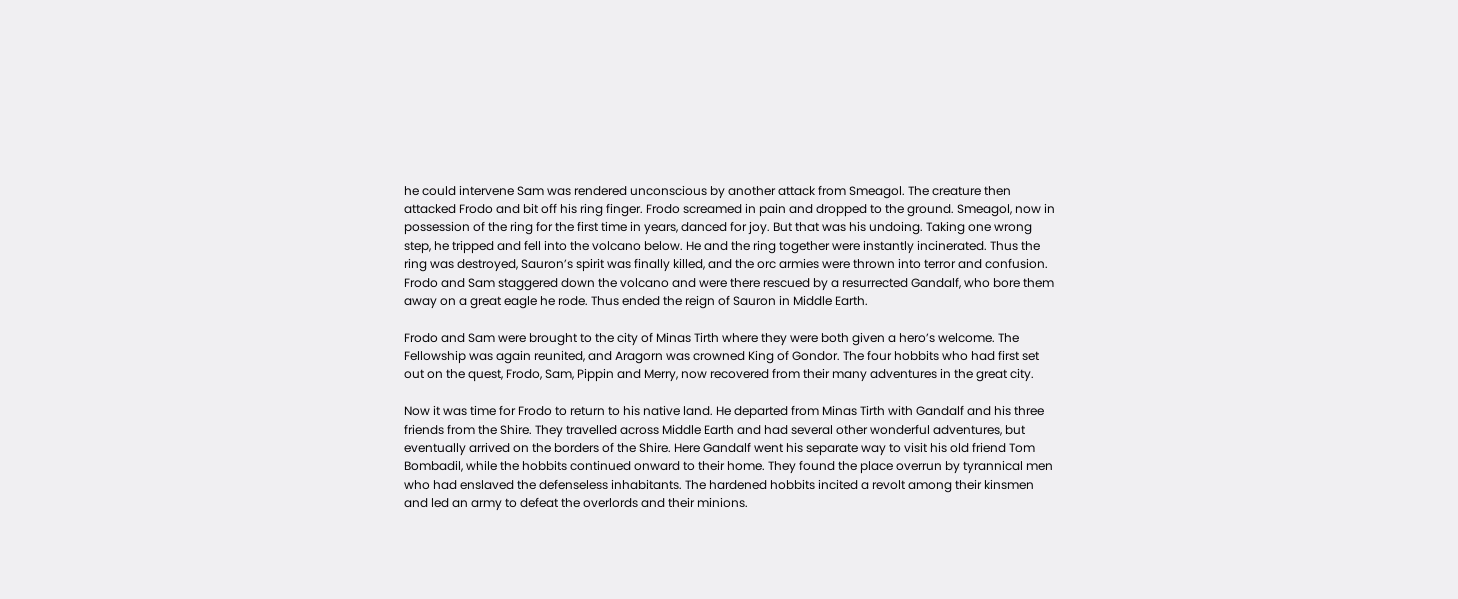he could intervene Sam was rendered unconscious by another attack from Smeagol. The creature then attacked Frodo and bit off his ring finger. Frodo screamed in pain and dropped to the ground. Smeagol, now in possession of the ring for the first time in years, danced for joy. But that was his undoing. Taking one wrong step, he tripped and fell into the volcano below. He and the ring together were instantly incinerated. Thus the ring was destroyed, Sauron’s spirit was finally killed, and the orc armies were thrown into terror and confusion. Frodo and Sam staggered down the volcano and were there rescued by a resurrected Gandalf, who bore them away on a great eagle he rode. Thus ended the reign of Sauron in Middle Earth.

Frodo and Sam were brought to the city of Minas Tirth where they were both given a hero’s welcome. The Fellowship was again reunited, and Aragorn was crowned King of Gondor. The four hobbits who had first set out on the quest, Frodo, Sam, Pippin and Merry, now recovered from their many adventures in the great city.

Now it was time for Frodo to return to his native land. He departed from Minas Tirth with Gandalf and his three friends from the Shire. They travelled across Middle Earth and had several other wonderful adventures, but eventually arrived on the borders of the Shire. Here Gandalf went his separate way to visit his old friend Tom Bombadil, while the hobbits continued onward to their home. They found the place overrun by tyrannical men who had enslaved the defenseless inhabitants. The hardened hobbits incited a revolt among their kinsmen and led an army to defeat the overlords and their minions.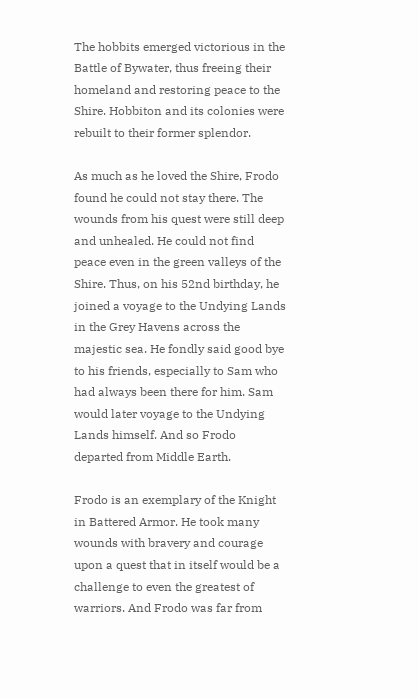The hobbits emerged victorious in the Battle of Bywater, thus freeing their homeland and restoring peace to the Shire. Hobbiton and its colonies were rebuilt to their former splendor.

As much as he loved the Shire, Frodo found he could not stay there. The wounds from his quest were still deep and unhealed. He could not find peace even in the green valleys of the Shire. Thus, on his 52nd birthday, he joined a voyage to the Undying Lands in the Grey Havens across the majestic sea. He fondly said good bye to his friends, especially to Sam who had always been there for him. Sam would later voyage to the Undying Lands himself. And so Frodo departed from Middle Earth.

Frodo is an exemplary of the Knight in Battered Armor. He took many wounds with bravery and courage upon a quest that in itself would be a challenge to even the greatest of warriors. And Frodo was far from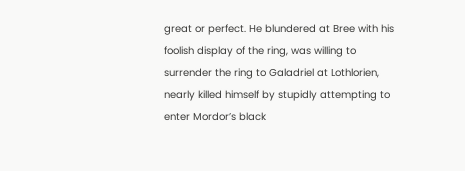great or perfect. He blundered at Bree with his foolish display of the ring, was willing to surrender the ring to Galadriel at Lothlorien, nearly killed himself by stupidly attempting to enter Mordor’s black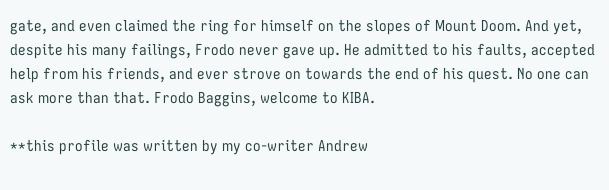gate, and even claimed the ring for himself on the slopes of Mount Doom. And yet, despite his many failings, Frodo never gave up. He admitted to his faults, accepted help from his friends, and ever strove on towards the end of his quest. No one can ask more than that. Frodo Baggins, welcome to KIBA.

**this profile was written by my co-writer Andrew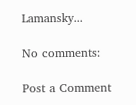Lamansky...

No comments:

Post a Comment